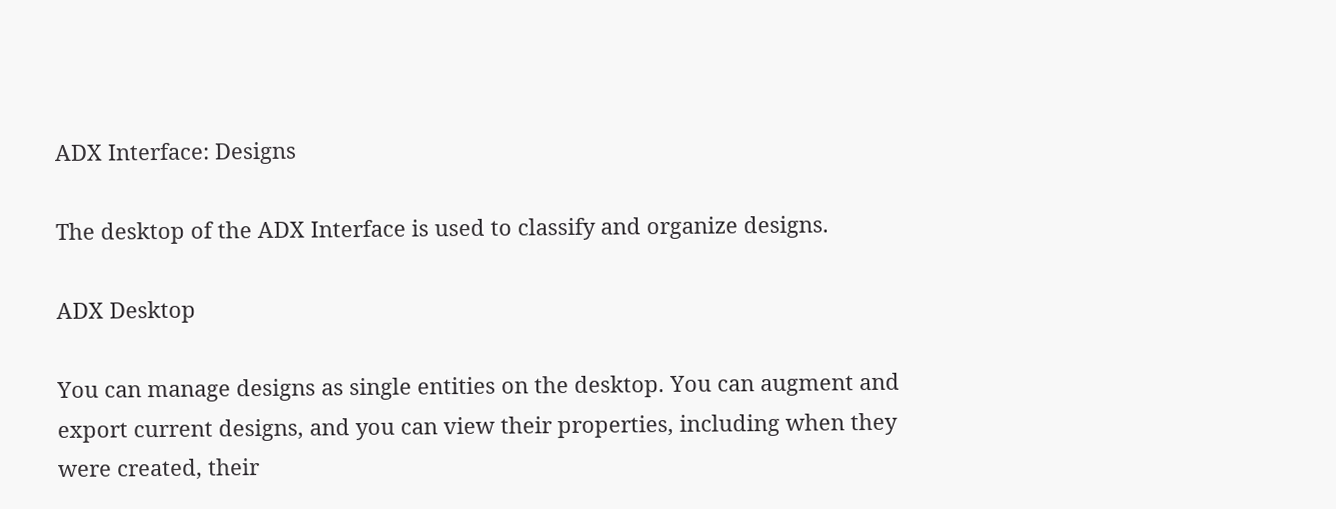ADX Interface: Designs

The desktop of the ADX Interface is used to classify and organize designs.

ADX Desktop

You can manage designs as single entities on the desktop. You can augment and export current designs, and you can view their properties, including when they were created, their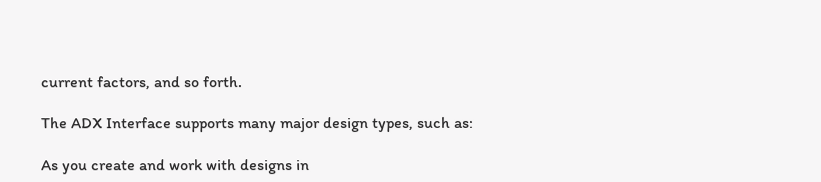current factors, and so forth.

The ADX Interface supports many major design types, such as:

As you create and work with designs in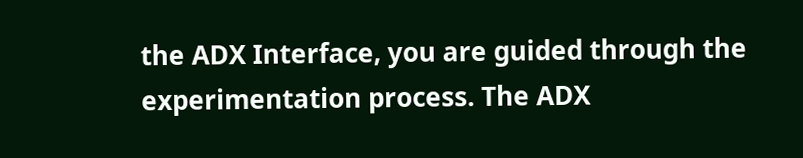the ADX Interface, you are guided through the experimentation process. The ADX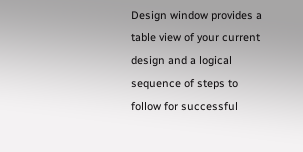Design window provides a table view of your current design and a logical sequence of steps to follow for successful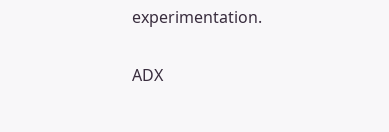experimentation.

ADX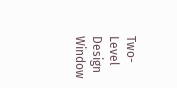Two-Level Design Window